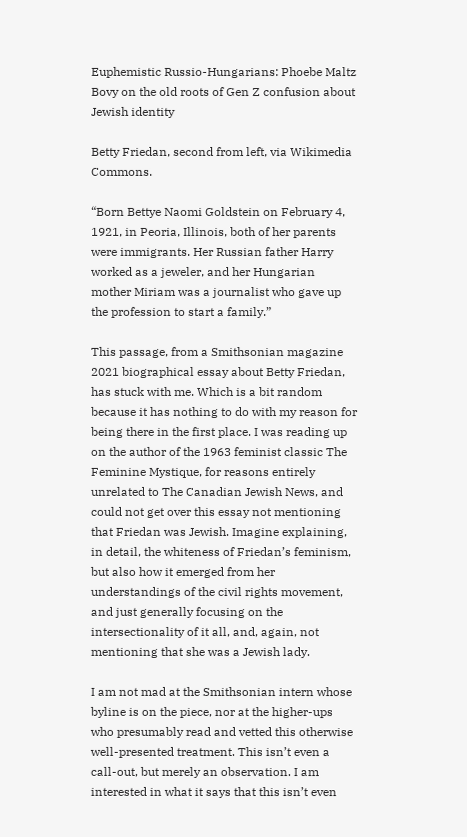Euphemistic Russio-Hungarians: Phoebe Maltz Bovy on the old roots of Gen Z confusion about Jewish identity

Betty Friedan, second from left, via Wikimedia Commons.

“Born Bettye Naomi Goldstein on February 4, 1921, in Peoria, Illinois, both of her parents were immigrants. Her Russian father Harry worked as a jeweler, and her Hungarian mother Miriam was a journalist who gave up the profession to start a family.”

This passage, from a Smithsonian magazine 2021 biographical essay about Betty Friedan, has stuck with me. Which is a bit random because it has nothing to do with my reason for being there in the first place. I was reading up on the author of the 1963 feminist classic The Feminine Mystique, for reasons entirely unrelated to The Canadian Jewish News, and could not get over this essay not mentioning that Friedan was Jewish. Imagine explaining, in detail, the whiteness of Friedan’s feminism, but also how it emerged from her understandings of the civil rights movement, and just generally focusing on the intersectionality of it all, and, again, not mentioning that she was a Jewish lady.

I am not mad at the Smithsonian intern whose byline is on the piece, nor at the higher-ups who presumably read and vetted this otherwise well-presented treatment. This isn’t even a call-out, but merely an observation. I am interested in what it says that this isn’t even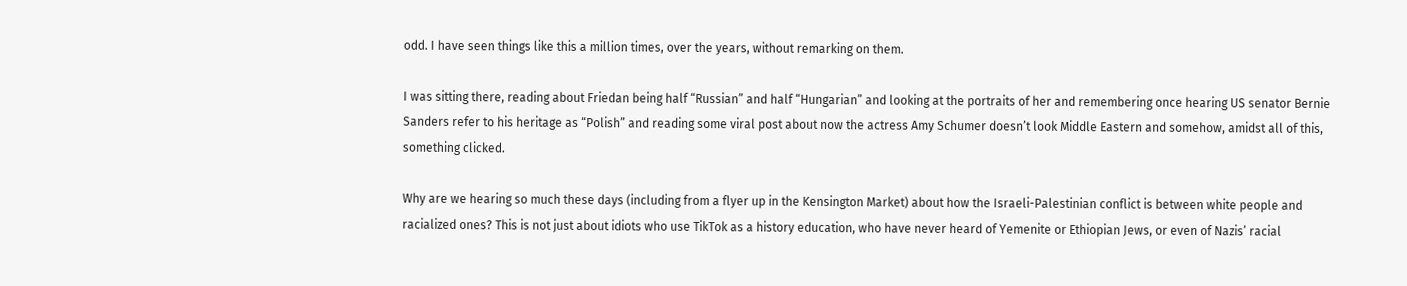odd. I have seen things like this a million times, over the years, without remarking on them.

I was sitting there, reading about Friedan being half “Russian” and half “Hungarian” and looking at the portraits of her and remembering once hearing US senator Bernie Sanders refer to his heritage as “Polish” and reading some viral post about now the actress Amy Schumer doesn’t look Middle Eastern and somehow, amidst all of this, something clicked.

Why are we hearing so much these days (including from a flyer up in the Kensington Market) about how the Israeli-Palestinian conflict is between white people and racialized ones? This is not just about idiots who use TikTok as a history education, who have never heard of Yemenite or Ethiopian Jews, or even of Nazis’ racial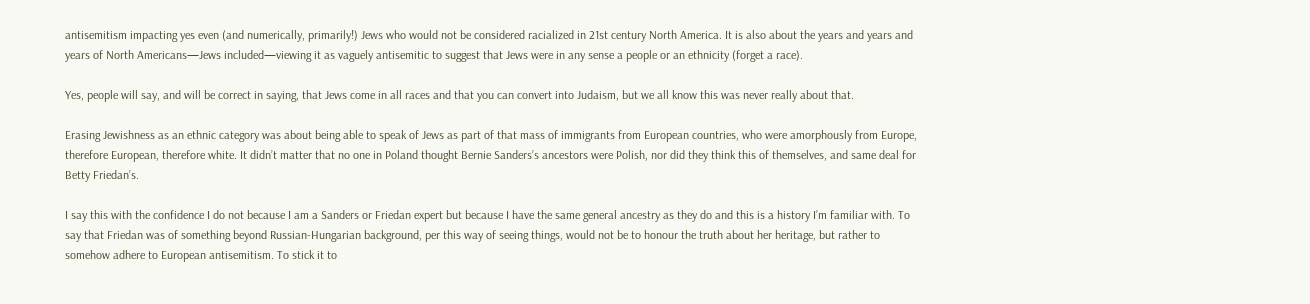antisemitism impacting yes even (and numerically, primarily!) Jews who would not be considered racialized in 21st century North America. It is also about the years and years and years of North Americans—Jews included—viewing it as vaguely antisemitic to suggest that Jews were in any sense a people or an ethnicity (forget a race).

Yes, people will say, and will be correct in saying, that Jews come in all races and that you can convert into Judaism, but we all know this was never really about that.

Erasing Jewishness as an ethnic category was about being able to speak of Jews as part of that mass of immigrants from European countries, who were amorphously from Europe, therefore European, therefore white. It didn’t matter that no one in Poland thought Bernie Sanders’s ancestors were Polish, nor did they think this of themselves, and same deal for Betty Friedan’s.

I say this with the confidence I do not because I am a Sanders or Friedan expert but because I have the same general ancestry as they do and this is a history I’m familiar with. To say that Friedan was of something beyond Russian-Hungarian background, per this way of seeing things, would not be to honour the truth about her heritage, but rather to somehow adhere to European antisemitism. To stick it to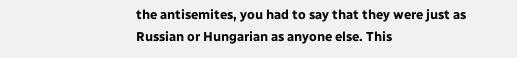the antisemites, you had to say that they were just as Russian or Hungarian as anyone else. This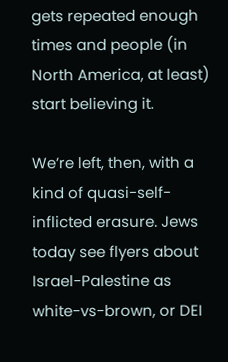gets repeated enough times and people (in North America, at least) start believing it.

We’re left, then, with a kind of quasi-self-inflicted erasure. Jews today see flyers about Israel-Palestine as white-vs-brown, or DEI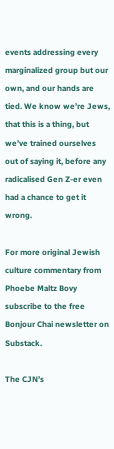events addressing every marginalized group but our own, and our hands are tied. We know we’re Jews, that this is a thing, but we’ve trained ourselves out of saying it, before any radicalised Gen Z-er even had a chance to get it wrong.

For more original Jewish culture commentary from Phoebe Maltz Bovy subscribe to the free Bonjour Chai newsletter on Substack.

The CJN’s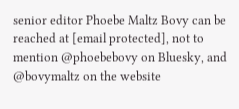senior editor Phoebe Maltz Bovy can be reached at [email protected], not to mention @phoebebovy on Bluesky, and @bovymaltz on the website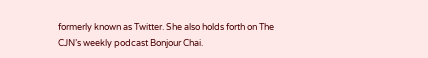formerly known as Twitter. She also holds forth on The CJN’s weekly podcast Bonjour Chai.